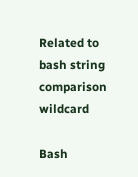Related to bash string comparison wildcard

Bash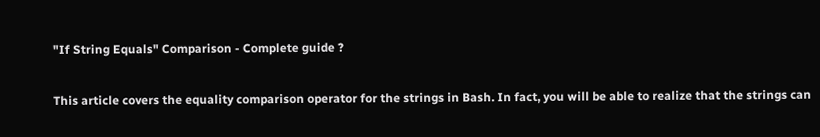"If String Equals" Comparison - Complete guide ?

This article covers the equality comparison operator for the strings in Bash. In fact, you will be able to realize that the strings can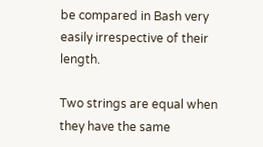be compared in Bash very easily irrespective of their length.

Two strings are equal when they have the same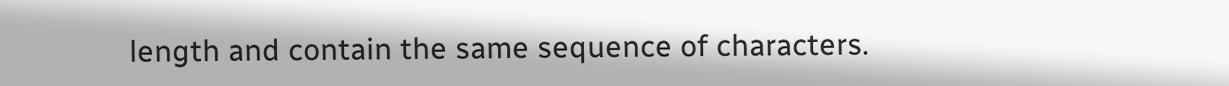length and contain the same sequence of characters.